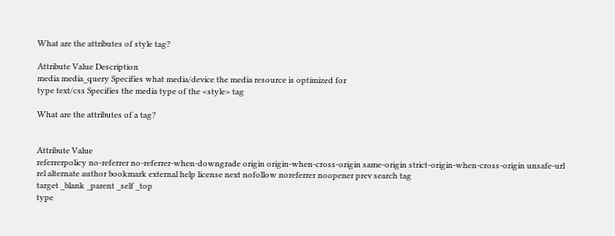What are the attributes of style tag?

Attribute Value Description
media media_query Specifies what media/device the media resource is optimized for
type text/css Specifies the media type of the <style> tag

What are the attributes of a tag?


Attribute Value
referrerpolicy no-referrer no-referrer-when-downgrade origin origin-when-cross-origin same-origin strict-origin-when-cross-origin unsafe-url
rel alternate author bookmark external help license next nofollow noreferrer noopener prev search tag
target _blank _parent _self _top
type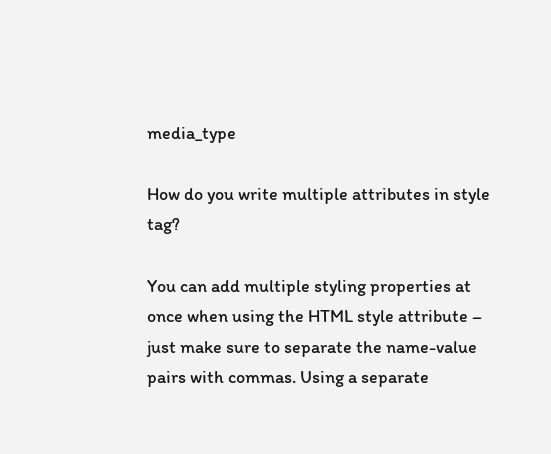media_type

How do you write multiple attributes in style tag?

You can add multiple styling properties at once when using the HTML style attribute – just make sure to separate the name-value pairs with commas. Using a separate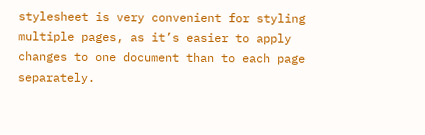stylesheet is very convenient for styling multiple pages, as it’s easier to apply changes to one document than to each page separately.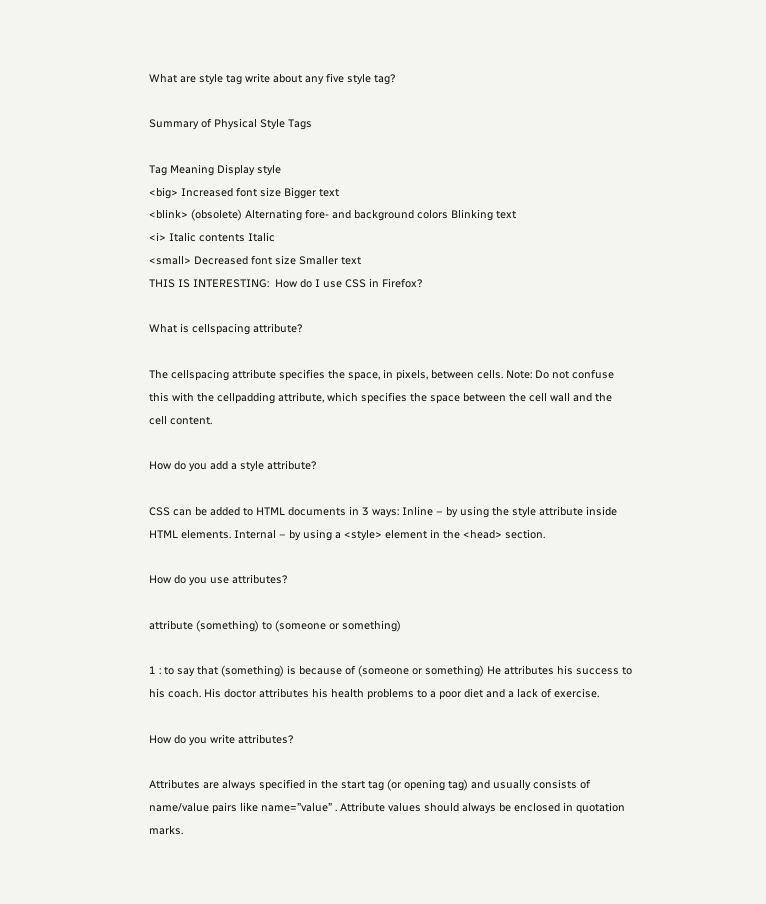What are style tag write about any five style tag?

Summary of Physical Style Tags

Tag Meaning Display style
<big> Increased font size Bigger text
<blink> (obsolete) Alternating fore- and background colors Blinking text
<i> Italic contents Italic
<small> Decreased font size Smaller text
THIS IS INTERESTING:  How do I use CSS in Firefox?

What is cellspacing attribute?

The cellspacing attribute specifies the space, in pixels, between cells. Note: Do not confuse this with the cellpadding attribute, which specifies the space between the cell wall and the cell content.

How do you add a style attribute?

CSS can be added to HTML documents in 3 ways: Inline – by using the style attribute inside HTML elements. Internal – by using a <style> element in the <head> section.

How do you use attributes?

attribute (something) to (someone or something)

1 : to say that (something) is because of (someone or something) He attributes his success to his coach. His doctor attributes his health problems to a poor diet and a lack of exercise.

How do you write attributes?

Attributes are always specified in the start tag (or opening tag) and usually consists of name/value pairs like name=”value” . Attribute values should always be enclosed in quotation marks.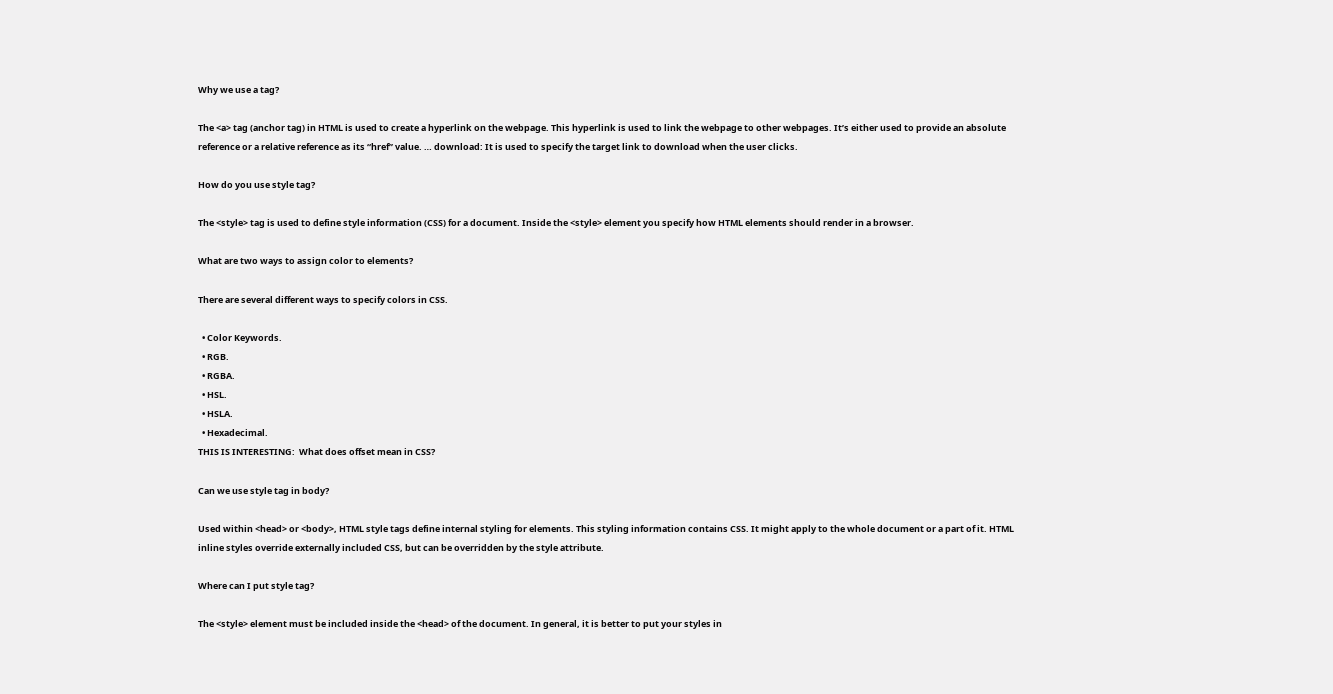Why we use a tag?

The <a> tag (anchor tag) in HTML is used to create a hyperlink on the webpage. This hyperlink is used to link the webpage to other webpages. It’s either used to provide an absolute reference or a relative reference as its “href” value. … download: It is used to specify the target link to download when the user clicks.

How do you use style tag?

The <style> tag is used to define style information (CSS) for a document. Inside the <style> element you specify how HTML elements should render in a browser.

What are two ways to assign color to elements?

There are several different ways to specify colors in CSS.

  • Color Keywords.
  • RGB.
  • RGBA.
  • HSL.
  • HSLA.
  • Hexadecimal.
THIS IS INTERESTING:  What does offset mean in CSS?

Can we use style tag in body?

Used within <head> or <body>, HTML style tags define internal styling for elements. This styling information contains CSS. It might apply to the whole document or a part of it. HTML inline styles override externally included CSS, but can be overridden by the style attribute.

Where can I put style tag?

The <style> element must be included inside the <head> of the document. In general, it is better to put your styles in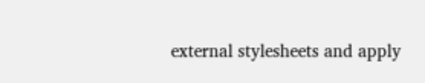external stylesheets and apply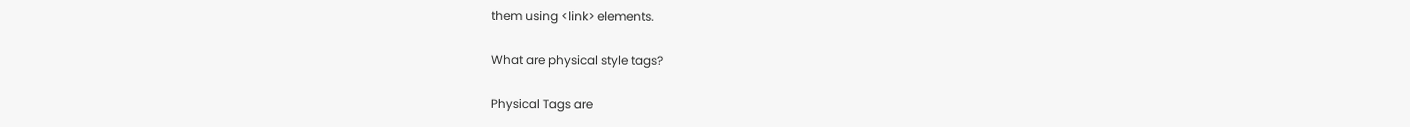them using <link> elements.

What are physical style tags?

Physical Tags are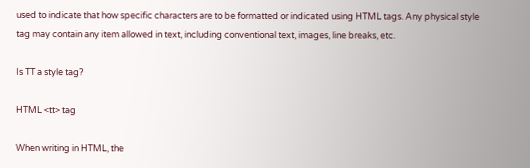used to indicate that how specific characters are to be formatted or indicated using HTML tags. Any physical style tag may contain any item allowed in text, including conventional text, images, line breaks, etc.

Is TT a style tag?

HTML <tt> tag

When writing in HTML, the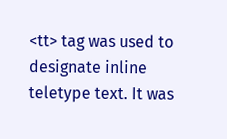<tt> tag was used to designate inline teletype text. It was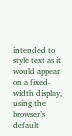intended to style text as it would appear on a fixed-width display, using the browser’s default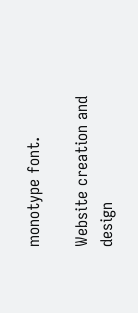monotype font.

Website creation and design